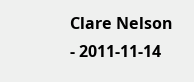Clare Nelson - 2011-11-14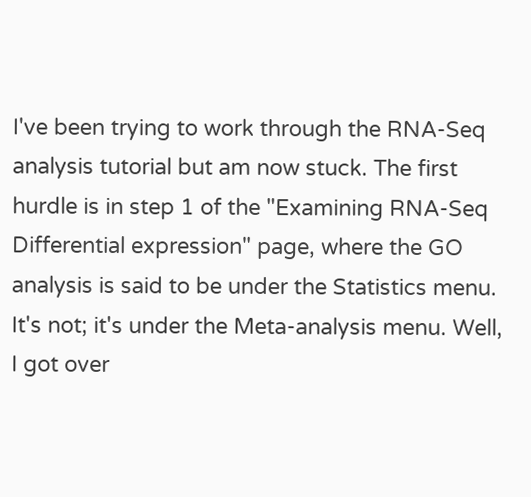I've been trying to work through the RNA-Seq analysis tutorial but am now stuck. The first hurdle is in step 1 of the "Examining RNA-Seq Differential expression" page, where the GO analysis is said to be under the Statistics menu. It's not; it's under the Meta-analysis menu. Well, I got over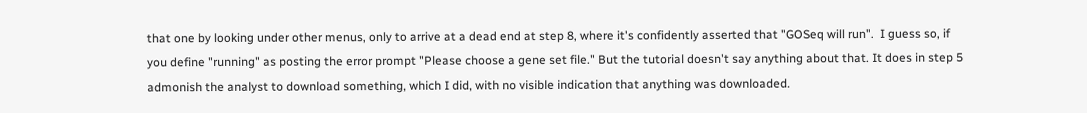that one by looking under other menus, only to arrive at a dead end at step 8, where it's confidently asserted that "GOSeq will run".  I guess so, if you define "running" as posting the error prompt "Please choose a gene set file." But the tutorial doesn't say anything about that. It does in step 5 admonish the analyst to download something, which I did, with no visible indication that anything was downloaded.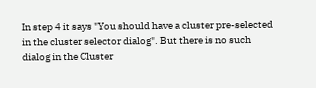In step 4 it says "You should have a cluster pre-selected in the cluster selector dialog". But there is no such dialog in the Cluster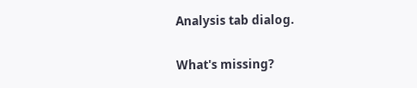Analysis tab dialog.

What's missing?